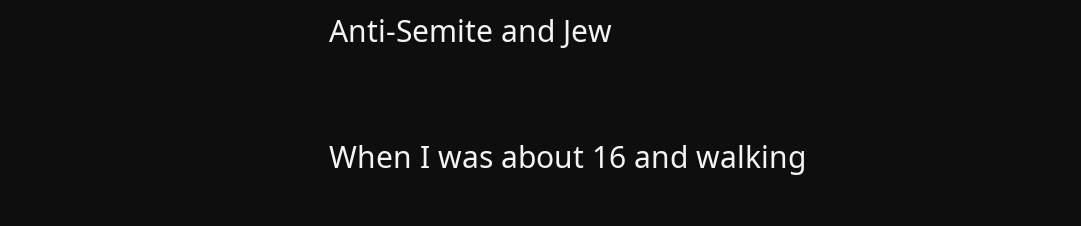Anti-Semite and Jew


When I was about 16 and walking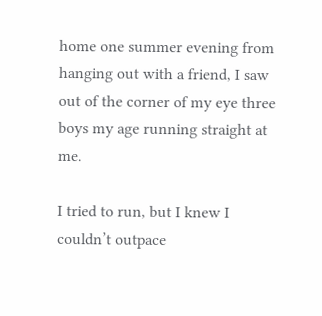home one summer evening from hanging out with a friend, I saw out of the corner of my eye three boys my age running straight at me.

I tried to run, but I knew I couldn’t outpace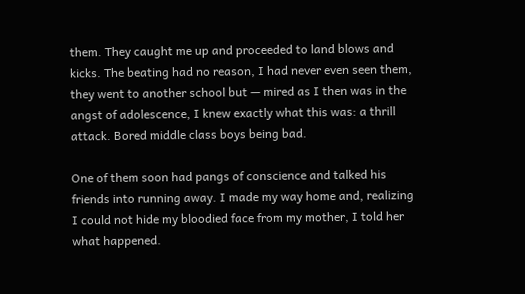them. They caught me up and proceeded to land blows and kicks. The beating had no reason, I had never even seen them, they went to another school but — mired as I then was in the angst of adolescence, I knew exactly what this was: a thrill attack. Bored middle class boys being bad.

One of them soon had pangs of conscience and talked his friends into running away. I made my way home and, realizing I could not hide my bloodied face from my mother, I told her what happened.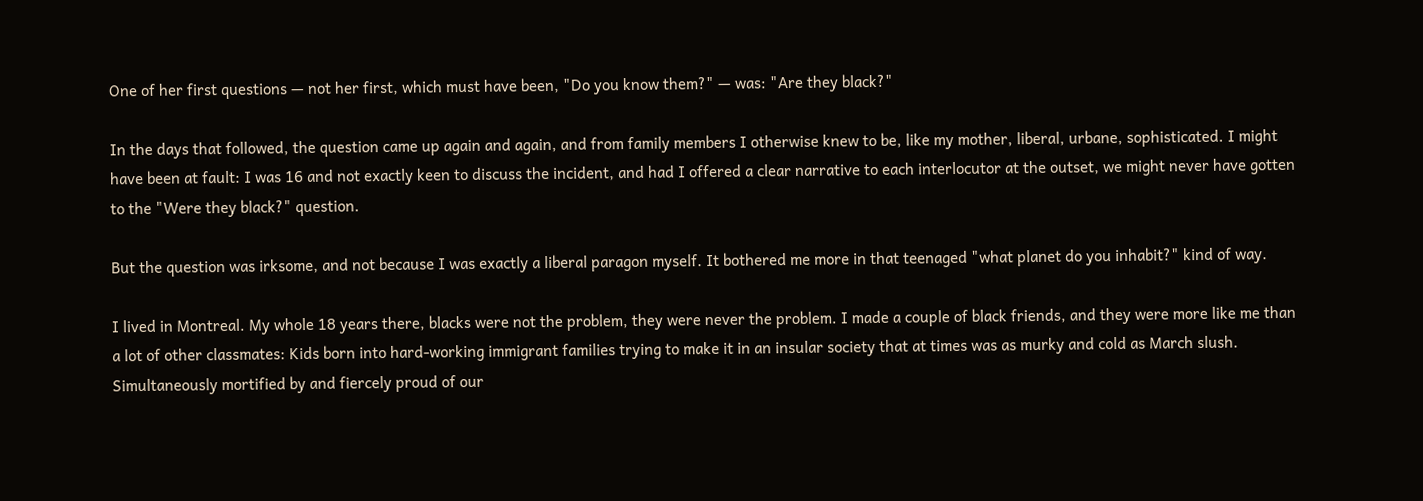One of her first questions — not her first, which must have been, "Do you know them?" — was: "Are they black?"

In the days that followed, the question came up again and again, and from family members I otherwise knew to be, like my mother, liberal, urbane, sophisticated. I might have been at fault: I was 16 and not exactly keen to discuss the incident, and had I offered a clear narrative to each interlocutor at the outset, we might never have gotten to the "Were they black?" question.

But the question was irksome, and not because I was exactly a liberal paragon myself. It bothered me more in that teenaged "what planet do you inhabit?" kind of way.

I lived in Montreal. My whole 18 years there, blacks were not the problem, they were never the problem. I made a couple of black friends, and they were more like me than a lot of other classmates: Kids born into hard-working immigrant families trying to make it in an insular society that at times was as murky and cold as March slush. Simultaneously mortified by and fiercely proud of our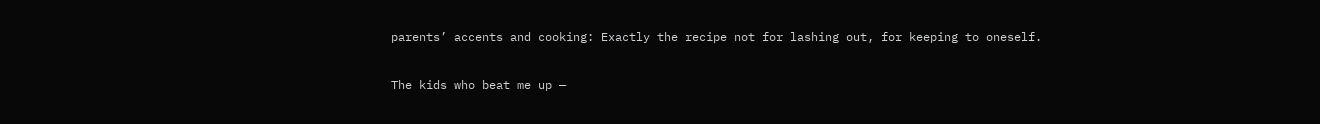parents’ accents and cooking: Exactly the recipe not for lashing out, for keeping to oneself.

The kids who beat me up —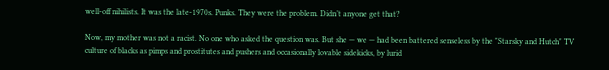well-off nihilists. It was the late-1970s. Punks. They were the problem. Didn’t anyone get that?

Now, my mother was not a racist. No one who asked the question was. But she — we — had been battered senseless by the "Starsky and Hutch" TV culture of blacks as pimps and prostitutes and pushers and occasionally lovable sidekicks, by lurid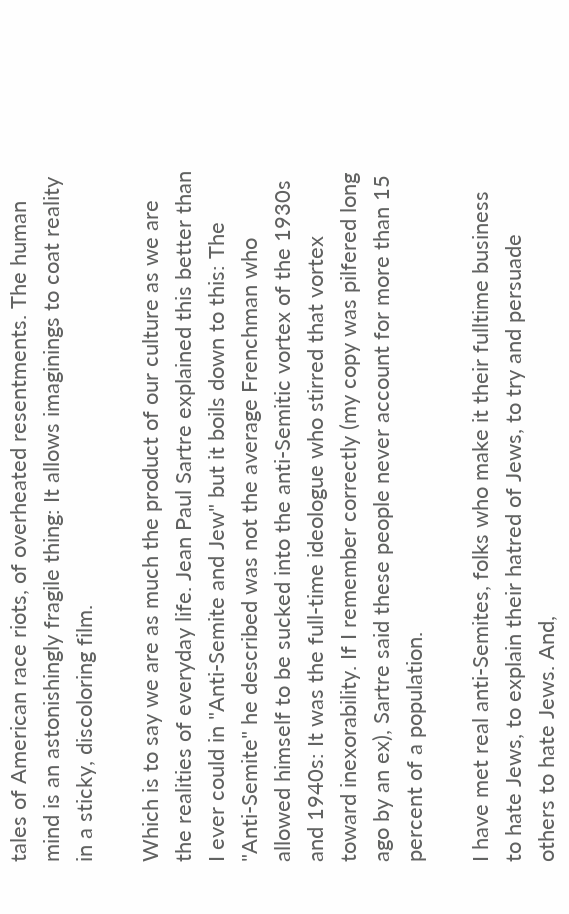tales of American race riots, of overheated resentments. The human mind is an astonishingly fragile thing: It allows imaginings to coat reality in a sticky, discoloring film.

Which is to say we are as much the product of our culture as we are the realities of everyday life. Jean Paul Sartre explained this better than I ever could in "Anti-Semite and Jew" but it boils down to this: The "Anti-Semite" he described was not the average Frenchman who allowed himself to be sucked into the anti-Semitic vortex of the 1930s and 1940s: It was the full-time ideologue who stirred that vortex toward inexorability. If I remember correctly (my copy was pilfered long ago by an ex), Sartre said these people never account for more than 15 percent of a population.

I have met real anti-Semites, folks who make it their fulltime business to hate Jews, to explain their hatred of Jews, to try and persuade others to hate Jews. And,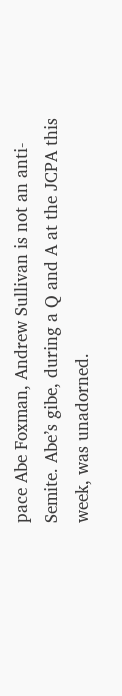pace Abe Foxman, Andrew Sullivan is not an anti-Semite. Abe’s gibe, during a Q and A at the JCPA this week, was unadorned.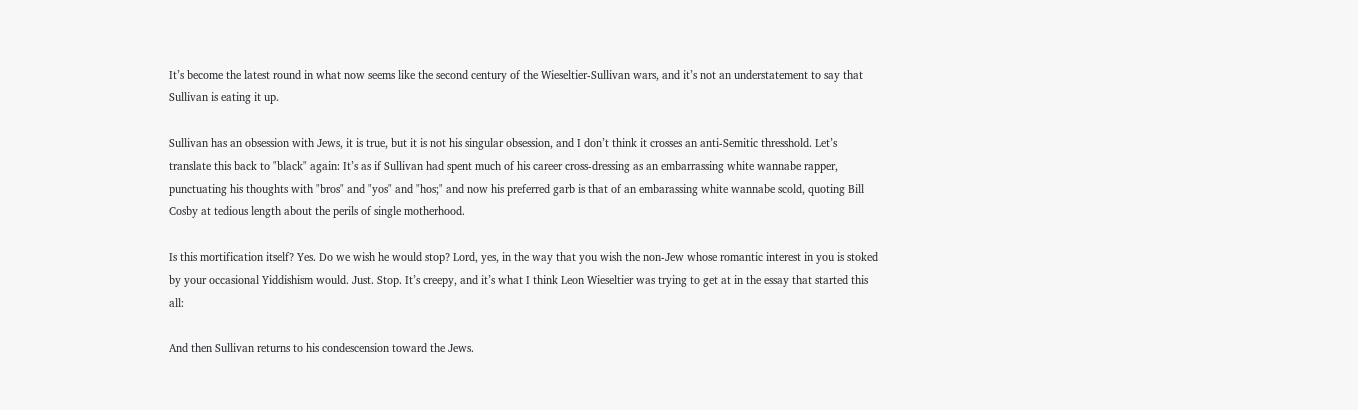It’s become the latest round in what now seems like the second century of the Wieseltier-Sullivan wars, and it’s not an understatement to say that Sullivan is eating it up.

Sullivan has an obsession with Jews, it is true, but it is not his singular obsession, and I don’t think it crosses an anti-Semitic thresshold. Let’s translate this back to "black" again: It’s as if Sullivan had spent much of his career cross-dressing as an embarrassing white wannabe rapper, punctuating his thoughts with "bros" and "yos" and "hos;" and now his preferred garb is that of an embarassing white wannabe scold, quoting Bill Cosby at tedious length about the perils of single motherhood.

Is this mortification itself? Yes. Do we wish he would stop? Lord, yes, in the way that you wish the non-Jew whose romantic interest in you is stoked by your occasional Yiddishism would. Just. Stop. It’s creepy, and it’s what I think Leon Wieseltier was trying to get at in the essay that started this all:

And then Sullivan returns to his condescension toward the Jews.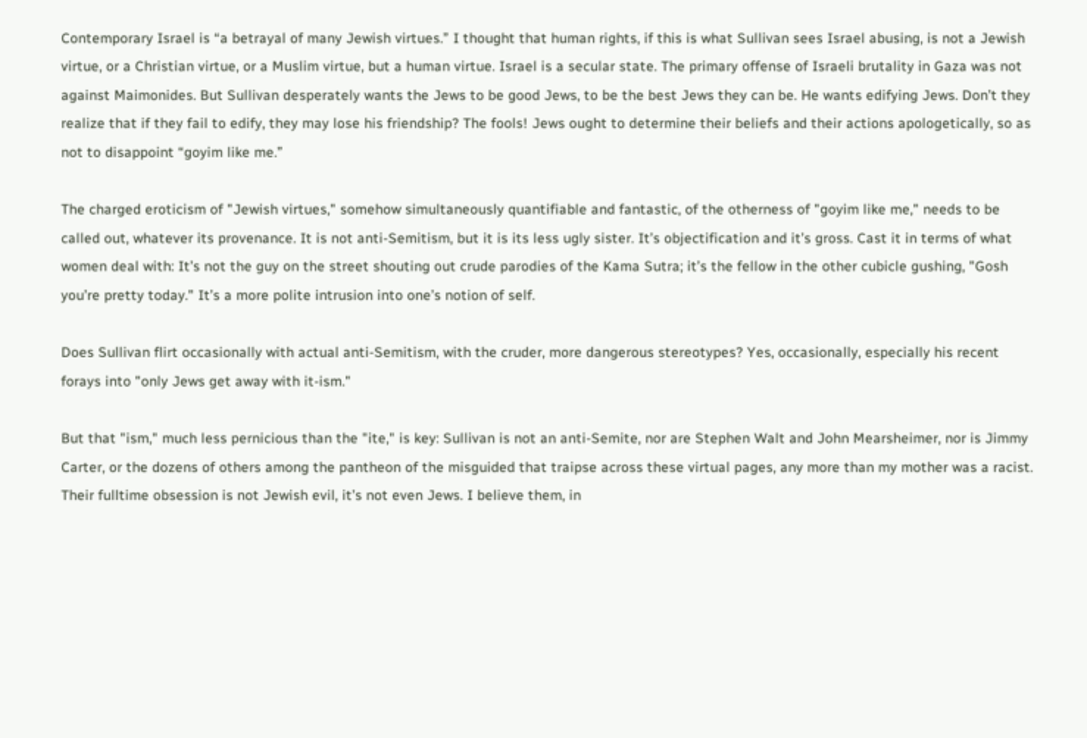Contemporary Israel is “a betrayal of many Jewish virtues.” I thought that human rights, if this is what Sullivan sees Israel abusing, is not a Jewish virtue, or a Christian virtue, or a Muslim virtue, but a human virtue. Israel is a secular state. The primary offense of Israeli brutality in Gaza was not against Maimonides. But Sullivan desperately wants the Jews to be good Jews, to be the best Jews they can be. He wants edifying Jews. Don’t they realize that if they fail to edify, they may lose his friendship? The fools! Jews ought to determine their beliefs and their actions apologetically, so as not to disappoint “goyim like me.”

The charged eroticism of "Jewish virtues," somehow simultaneously quantifiable and fantastic, of the otherness of "goyim like me," needs to be called out, whatever its provenance. It is not anti-Semitism, but it is its less ugly sister. It’s objectification and it’s gross. Cast it in terms of what women deal with: It’s not the guy on the street shouting out crude parodies of the Kama Sutra; it’s the fellow in the other cubicle gushing, "Gosh you’re pretty today." It’s a more polite intrusion into one’s notion of self.

Does Sullivan flirt occasionally with actual anti-Semitism, with the cruder, more dangerous stereotypes? Yes, occasionally, especially his recent forays into "only Jews get away with it-ism."

But that "ism," much less pernicious than the "ite," is key: Sullivan is not an anti-Semite, nor are Stephen Walt and John Mearsheimer, nor is Jimmy Carter, or the dozens of others among the pantheon of the misguided that traipse across these virtual pages, any more than my mother was a racist. Their fulltime obsession is not Jewish evil, it’s not even Jews. I believe them, in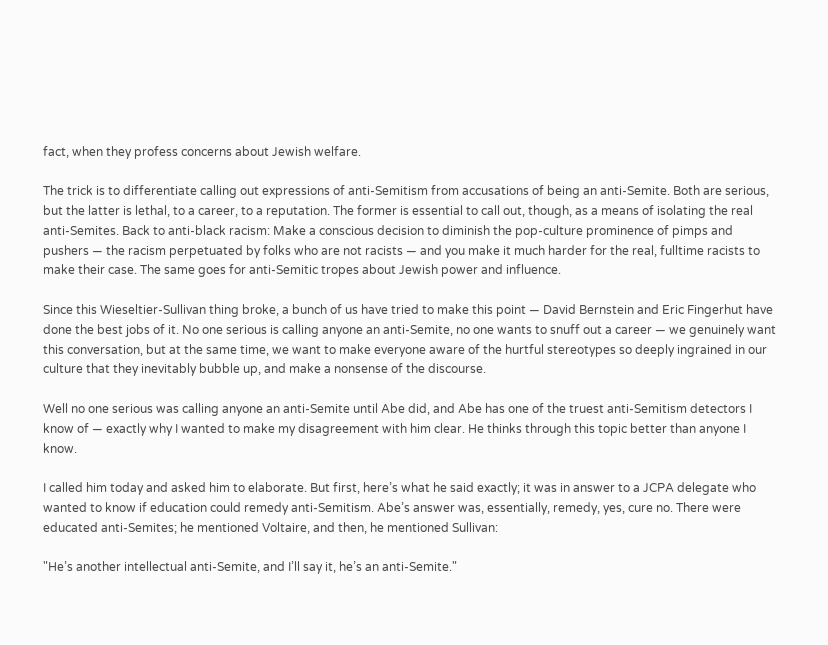fact, when they profess concerns about Jewish welfare.

The trick is to differentiate calling out expressions of anti-Semitism from accusations of being an anti-Semite. Both are serious, but the latter is lethal, to a career, to a reputation. The former is essential to call out, though, as a means of isolating the real anti-Semites. Back to anti-black racism: Make a conscious decision to diminish the pop-culture prominence of pimps and pushers — the racism perpetuated by folks who are not racists — and you make it much harder for the real, fulltime racists to make their case. The same goes for anti-Semitic tropes about Jewish power and influence.

Since this Wieseltier-Sullivan thing broke, a bunch of us have tried to make this point — David Bernstein and Eric Fingerhut have done the best jobs of it. No one serious is calling anyone an anti-Semite, no one wants to snuff out a career — we genuinely want this conversation, but at the same time, we want to make everyone aware of the hurtful stereotypes so deeply ingrained in our culture that they inevitably bubble up, and make a nonsense of the discourse.

Well no one serious was calling anyone an anti-Semite until Abe did, and Abe has one of the truest anti-Semitism detectors I know of — exactly why I wanted to make my disagreement with him clear. He thinks through this topic better than anyone I know.

I called him today and asked him to elaborate. But first, here’s what he said exactly; it was in answer to a JCPA delegate who wanted to know if education could remedy anti-Semitism. Abe’s answer was, essentially, remedy, yes, cure no. There were educated anti-Semites; he mentioned Voltaire, and then, he mentioned Sullivan:

"He’s another intellectual anti-Semite, and I’ll say it, he’s an anti-Semite."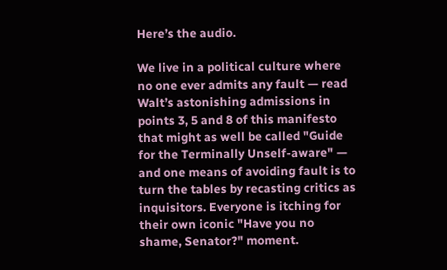Here’s the audio.

We live in a political culture where no one ever admits any fault — read Walt’s astonishing admissions in points 3, 5 and 8 of this manifesto that might as well be called "Guide for the Terminally Unself-aware" — and one means of avoiding fault is to turn the tables by recasting critics as inquisitors. Everyone is itching for their own iconic "Have you no shame, Senator?" moment.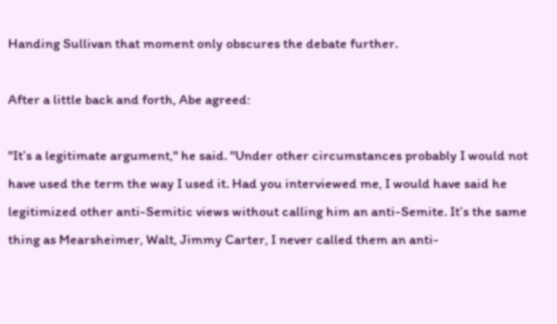Handing Sullivan that moment only obscures the debate further.

After a little back and forth, Abe agreed:

"It’s a legitimate argument," he said. "Under other circumstances probably I would not have used the term the way I used it. Had you interviewed me, I would have said he legitimized other anti-Semitic views without calling him an anti-Semite. It’s the same thing as Mearsheimer, Walt, Jimmy Carter, I never called them an anti-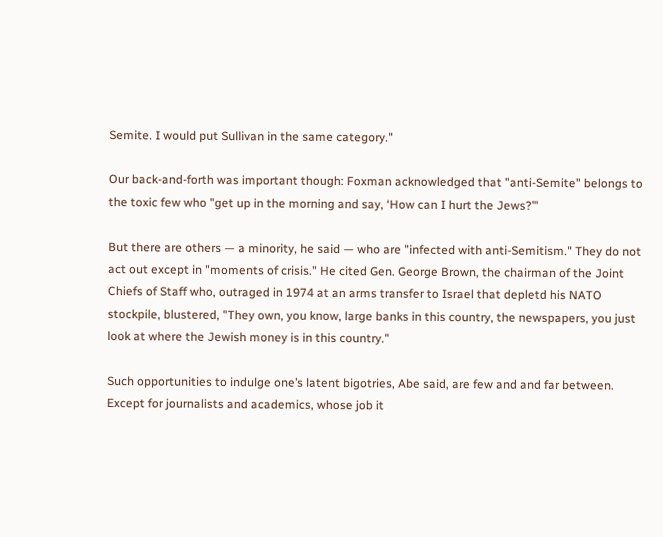Semite. I would put Sullivan in the same category."

Our back-and-forth was important though: Foxman acknowledged that "anti-Semite" belongs to the toxic few who "get up in the morning and say, ‘How can I hurt the Jews?’"

But there are others — a minority, he said — who are "infected with anti-Semitism." They do not act out except in "moments of crisis." He cited Gen. George Brown, the chairman of the Joint Chiefs of Staff who, outraged in 1974 at an arms transfer to Israel that depletd his NATO stockpile, blustered, "They own, you know, large banks in this country, the newspapers, you just look at where the Jewish money is in this country."

Such opportunities to indulge one’s latent bigotries, Abe said, are few and and far between. Except for journalists and academics, whose job it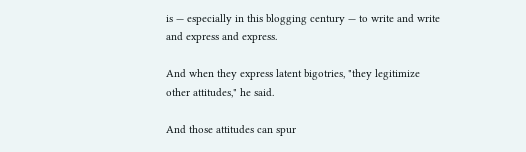is — especially in this blogging century — to write and write and express and express.

And when they express latent bigotries, "they legitimize other attitudes," he said.

And those attitudes can spur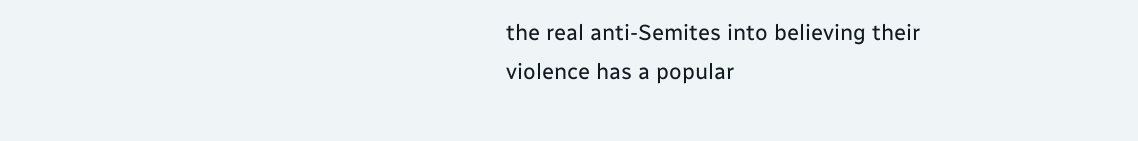the real anti-Semites into believing their violence has a popular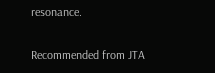resonance.

Recommended from JTA